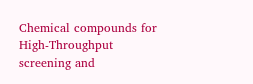Chemical compounds for High-Throughput screening and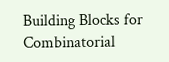Building Blocks for Combinatorial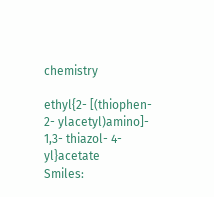chemistry

ethyl{2- [(thiophen- 2- ylacetyl)amino]- 1,3- thiazol- 4- yl}acetate
Smiles: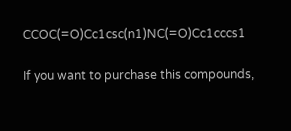CCOC(=O)Cc1csc(n1)NC(=O)Cc1cccs1

If you want to purchase this compounds,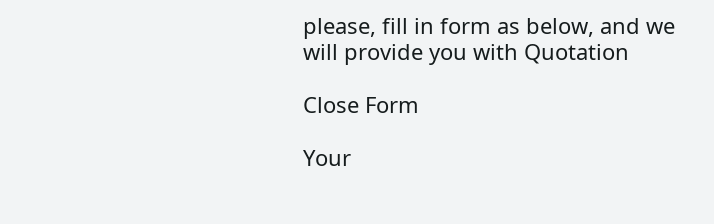please, fill in form as below, and we will provide you with Quotation

Close Form

Your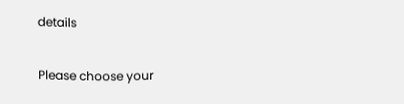details

Please choose your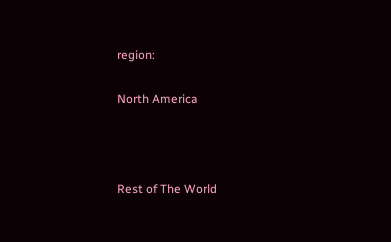region:

North America



Rest of The World